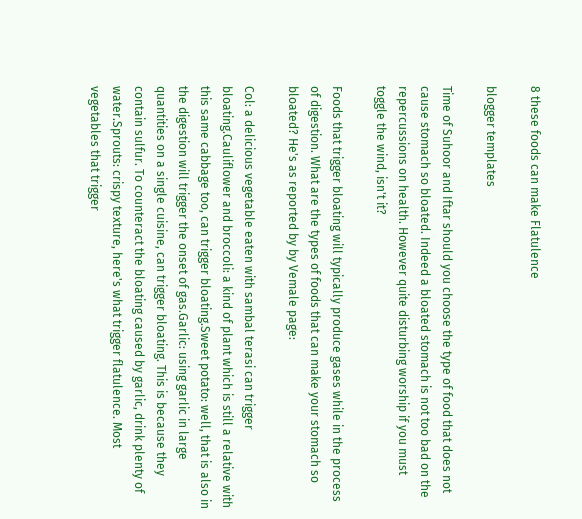8 these foods can make Flatulence

blogger templates

Time of Suhoor and Iftar should you choose the type of food that does not cause stomach so bloated. Indeed a bloated stomach is not too bad on the repercussions on health. However quite disturbing worship if you must toggle the wind, isn't it?

Foods that trigger bloating will typically produce gases while in the process of digestion. What are the types of foods that can make your stomach so bloated? He's as reported by by Vemale page:

Col: a delicious vegetable eaten with sambal terasi can trigger bloating.Cauliflower and broccoli: a kind of plant which is still a relative with this same cabbage too, can trigger bloating.Sweet potato: well, that is also in the digestion will trigger the onset of gas.Garlic: using garlic in large quantities on a single cuisine, can trigger bloating. This is because they contain sulfur. To counteract the bloating caused by garlic, drink plenty of water.Sprouts: crispy texture, here's what trigger flatulence. Most vegetables that trigger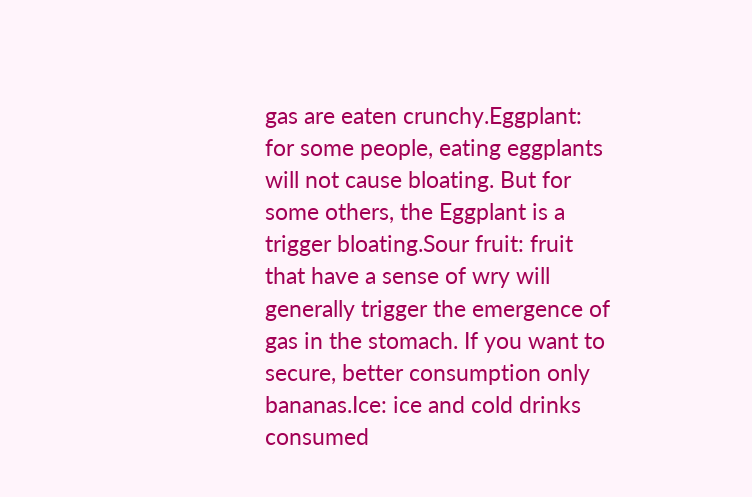gas are eaten crunchy.Eggplant: for some people, eating eggplants will not cause bloating. But for some others, the Eggplant is a trigger bloating.Sour fruit: fruit that have a sense of wry will generally trigger the emergence of gas in the stomach. If you want to secure, better consumption only bananas.Ice: ice and cold drinks consumed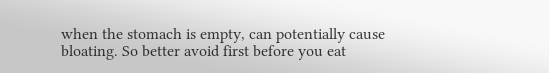when the stomach is empty, can potentially cause bloating. So better avoid first before you eat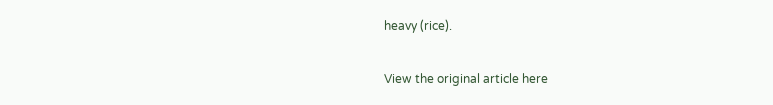heavy (rice).

View the original article here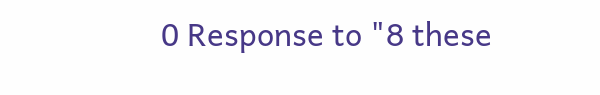0 Response to "8 these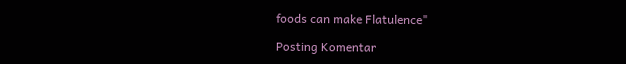foods can make Flatulence"

Posting Komentar